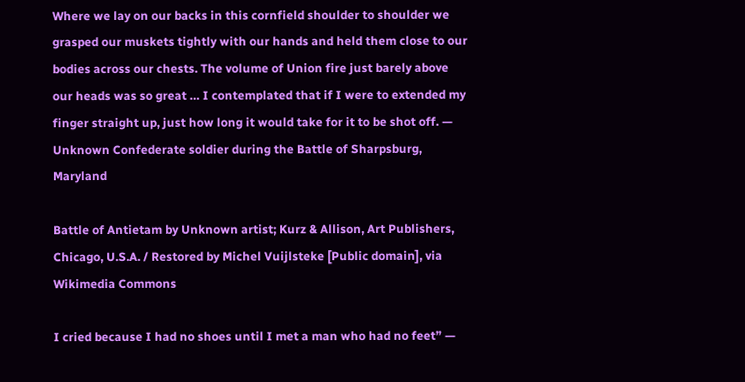Where we lay on our backs in this cornfield shoulder to shoulder we grasped our muskets tightly with our hands and held them close to our bodies across our chests. The volume of Union fire just barely above our heads was so great … I contemplated that if I were to extended my finger straight up, just how long it would take for it to be shot off. — Unknown Confederate soldier during the Battle of Sharpsburg, Maryland

Battle of Antietam by Unknown artist; Kurz & Allison, Art Publishers, Chicago, U.S.A. / Restored by Michel Vuijlsteke [Public domain], via Wikimedia Commons

I cried because I had no shoes until I met a man who had no feet” —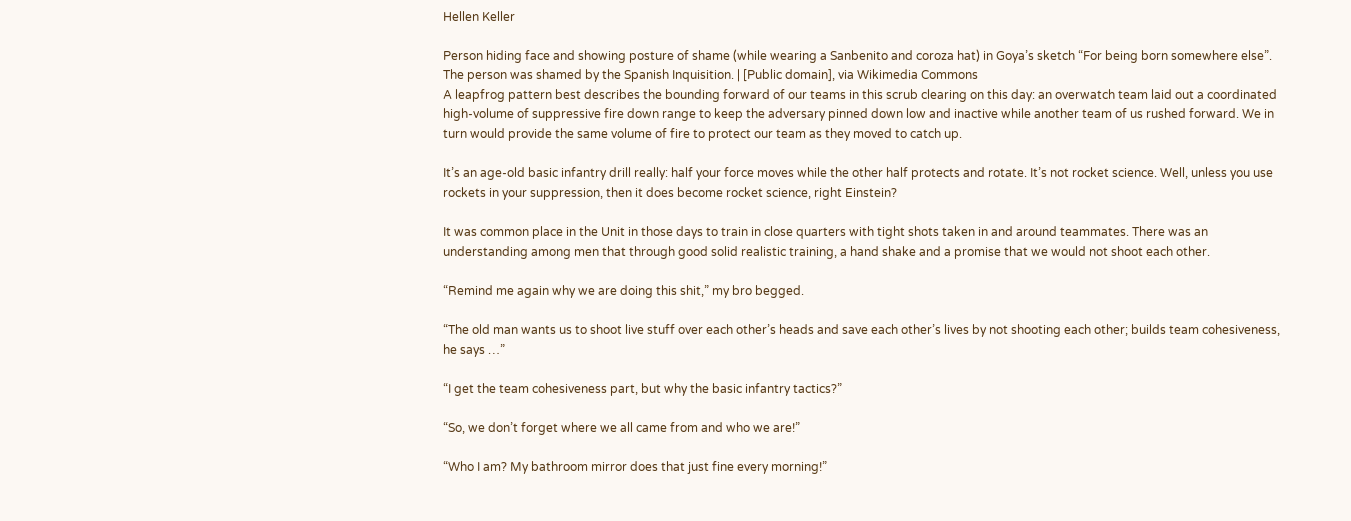Hellen Keller

Person hiding face and showing posture of shame (while wearing a Sanbenito and coroza hat) in Goya’s sketch “For being born somewhere else”. The person was shamed by the Spanish Inquisition. | [Public domain], via Wikimedia Commons
A leapfrog pattern best describes the bounding forward of our teams in this scrub clearing on this day: an overwatch team laid out a coordinated high-volume of suppressive fire down range to keep the adversary pinned down low and inactive while another team of us rushed forward. We in turn would provide the same volume of fire to protect our team as they moved to catch up.

It’s an age-old basic infantry drill really: half your force moves while the other half protects and rotate. It’s not rocket science. Well, unless you use rockets in your suppression, then it does become rocket science, right Einstein?

It was common place in the Unit in those days to train in close quarters with tight shots taken in and around teammates. There was an understanding among men that through good solid realistic training, a hand shake and a promise that we would not shoot each other.

“Remind me again why we are doing this shit,” my bro begged.

“The old man wants us to shoot live stuff over each other’s heads and save each other’s lives by not shooting each other; builds team cohesiveness, he says …”

“I get the team cohesiveness part, but why the basic infantry tactics?”

“So, we don’t forget where we all came from and who we are!”

“Who I am? My bathroom mirror does that just fine every morning!”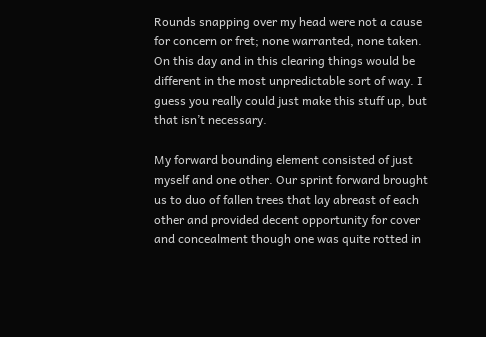Rounds snapping over my head were not a cause for concern or fret; none warranted, none taken. On this day and in this clearing things would be different in the most unpredictable sort of way. I guess you really could just make this stuff up, but that isn’t necessary.

My forward bounding element consisted of just myself and one other. Our sprint forward brought us to duo of fallen trees that lay abreast of each other and provided decent opportunity for cover and concealment though one was quite rotted in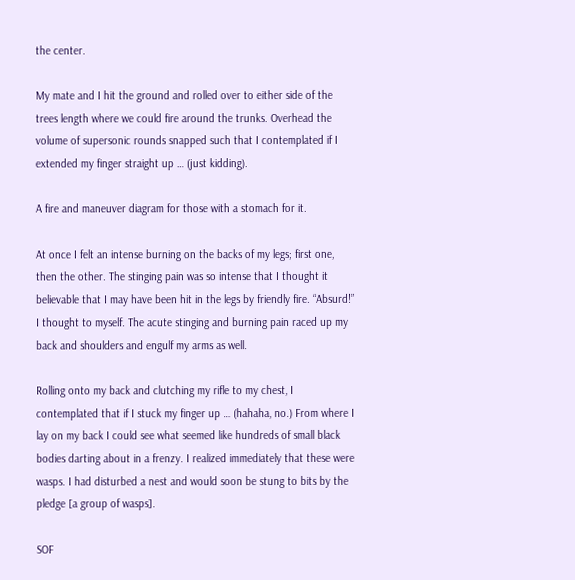the center.

My mate and I hit the ground and rolled over to either side of the trees length where we could fire around the trunks. Overhead the volume of supersonic rounds snapped such that I contemplated if I extended my finger straight up … (just kidding).

A fire and maneuver diagram for those with a stomach for it.

At once I felt an intense burning on the backs of my legs; first one, then the other. The stinging pain was so intense that I thought it believable that I may have been hit in the legs by friendly fire. “Absurd!” I thought to myself. The acute stinging and burning pain raced up my back and shoulders and engulf my arms as well.

Rolling onto my back and clutching my rifle to my chest, I contemplated that if I stuck my finger up … (hahaha, no.) From where I lay on my back I could see what seemed like hundreds of small black bodies darting about in a frenzy. I realized immediately that these were wasps. I had disturbed a nest and would soon be stung to bits by the pledge [a group of wasps].

SOF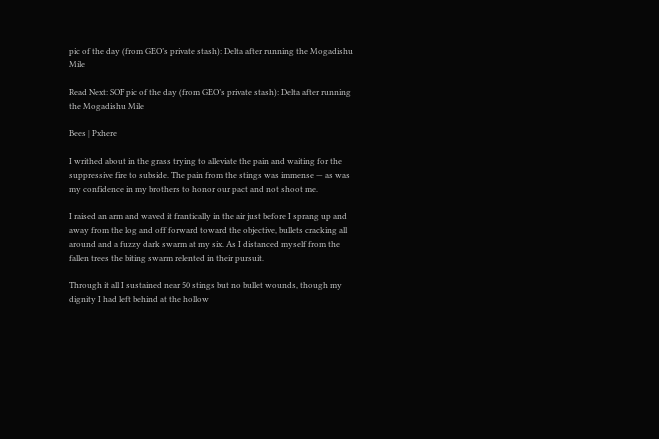pic of the day (from GEO’s private stash): Delta after running the Mogadishu Mile

Read Next: SOF pic of the day (from GEO’s private stash): Delta after running the Mogadishu Mile

Bees | Pxhere

I writhed about in the grass trying to alleviate the pain and waiting for the suppressive fire to subside. The pain from the stings was immense — as was my confidence in my brothers to honor our pact and not shoot me.

I raised an arm and waved it frantically in the air just before I sprang up and away from the log and off forward toward the objective, bullets cracking all around and a fuzzy dark swarm at my six. As I distanced myself from the fallen trees the biting swarm relented in their pursuit.

Through it all I sustained near 50 stings but no bullet wounds, though my dignity I had left behind at the hollow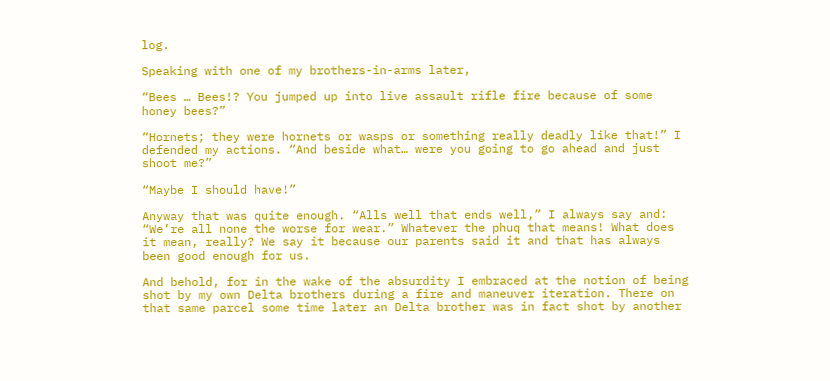log.

Speaking with one of my brothers-in-arms later,

“Bees … Bees!? You jumped up into live assault rifle fire because of some honey bees?”

“Hornets; they were hornets or wasps or something really deadly like that!” I defended my actions. “And beside what… were you going to go ahead and just shoot me?”

“Maybe I should have!”

Anyway that was quite enough. “Alls well that ends well,” I always say and: “We’re all none the worse for wear.” Whatever the phuq that means! What does it mean, really? We say it because our parents said it and that has always been good enough for us.

And behold, for in the wake of the absurdity I embraced at the notion of being shot by my own Delta brothers during a fire and maneuver iteration. There on that same parcel some time later an Delta brother was in fact shot by another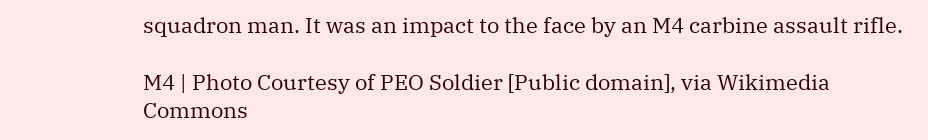squadron man. It was an impact to the face by an M4 carbine assault rifle.

M4 | Photo Courtesy of PEO Soldier [Public domain], via Wikimedia Commons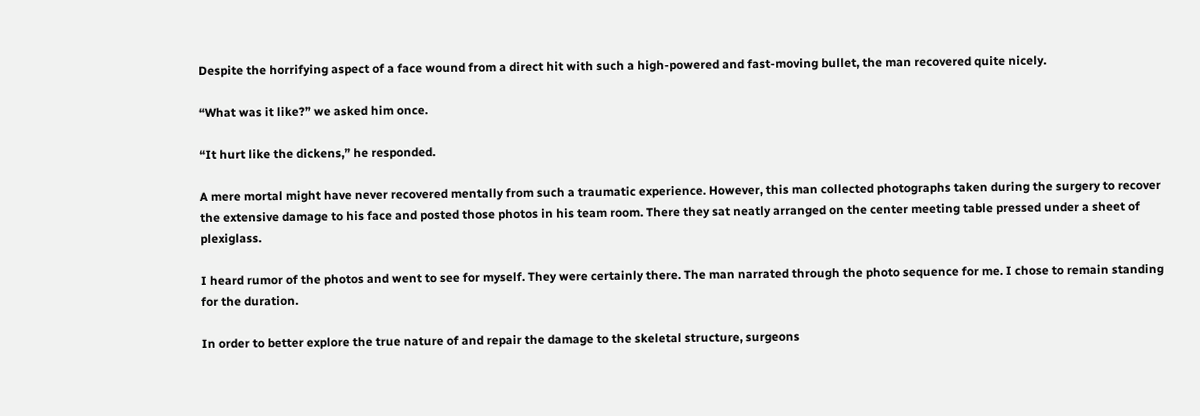Despite the horrifying aspect of a face wound from a direct hit with such a high-powered and fast-moving bullet, the man recovered quite nicely.

“What was it like?” we asked him once.

“It hurt like the dickens,” he responded.

A mere mortal might have never recovered mentally from such a traumatic experience. However, this man collected photographs taken during the surgery to recover the extensive damage to his face and posted those photos in his team room. There they sat neatly arranged on the center meeting table pressed under a sheet of plexiglass.

I heard rumor of the photos and went to see for myself. They were certainly there. The man narrated through the photo sequence for me. I chose to remain standing for the duration.

In order to better explore the true nature of and repair the damage to the skeletal structure, surgeons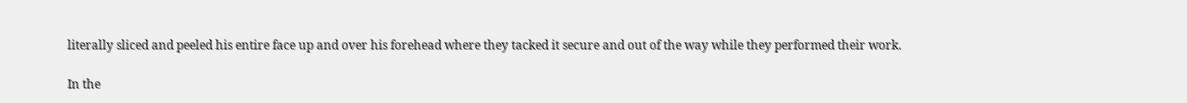literally sliced and peeled his entire face up and over his forehead where they tacked it secure and out of the way while they performed their work.

In the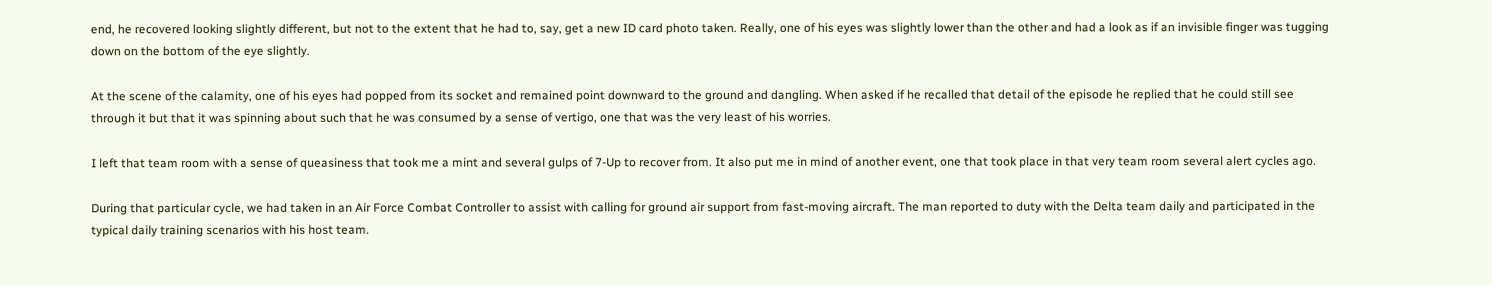end, he recovered looking slightly different, but not to the extent that he had to, say, get a new ID card photo taken. Really, one of his eyes was slightly lower than the other and had a look as if an invisible finger was tugging down on the bottom of the eye slightly.

At the scene of the calamity, one of his eyes had popped from its socket and remained point downward to the ground and dangling. When asked if he recalled that detail of the episode he replied that he could still see through it but that it was spinning about such that he was consumed by a sense of vertigo, one that was the very least of his worries.

I left that team room with a sense of queasiness that took me a mint and several gulps of 7-Up to recover from. It also put me in mind of another event, one that took place in that very team room several alert cycles ago.

During that particular cycle, we had taken in an Air Force Combat Controller to assist with calling for ground air support from fast-moving aircraft. The man reported to duty with the Delta team daily and participated in the typical daily training scenarios with his host team.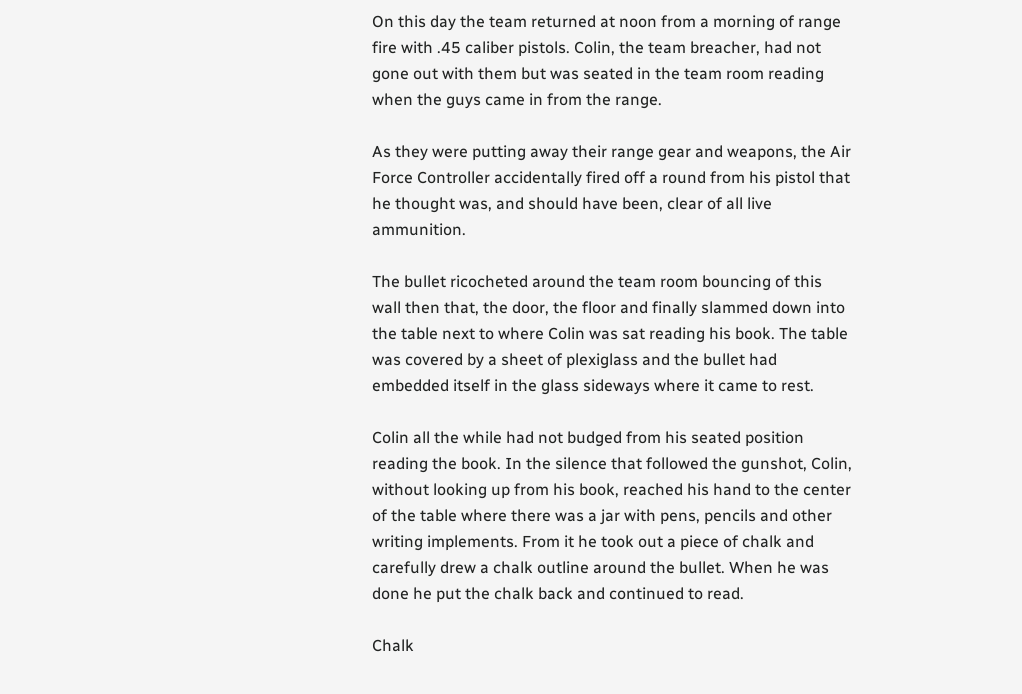On this day the team returned at noon from a morning of range fire with .45 caliber pistols. Colin, the team breacher, had not gone out with them but was seated in the team room reading when the guys came in from the range.

As they were putting away their range gear and weapons, the Air Force Controller accidentally fired off a round from his pistol that he thought was, and should have been, clear of all live ammunition.

The bullet ricocheted around the team room bouncing of this wall then that, the door, the floor and finally slammed down into the table next to where Colin was sat reading his book. The table was covered by a sheet of plexiglass and the bullet had embedded itself in the glass sideways where it came to rest.

Colin all the while had not budged from his seated position reading the book. In the silence that followed the gunshot, Colin, without looking up from his book, reached his hand to the center of the table where there was a jar with pens, pencils and other writing implements. From it he took out a piece of chalk and carefully drew a chalk outline around the bullet. When he was done he put the chalk back and continued to read.

Chalk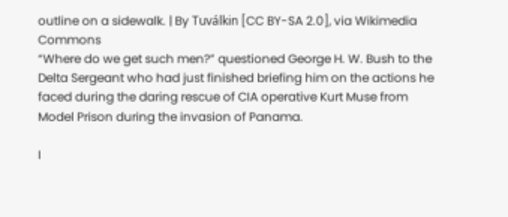outline on a sidewalk. | By Tuválkin [CC BY-SA 2.0], via Wikimedia Commons
“Where do we get such men?” questioned George H. W. Bush to the Delta Sergeant who had just finished briefing him on the actions he faced during the daring rescue of CIA operative Kurt Muse from Model Prison during the invasion of Panama.

I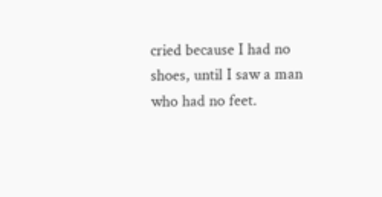cried because I had no shoes, until I saw a man who had no feet.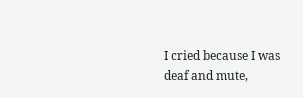I cried because I was deaf and mute,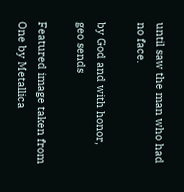until saw the man who had no face.

by God and with honor,
geo sends

Featured image taken from One by Metallica